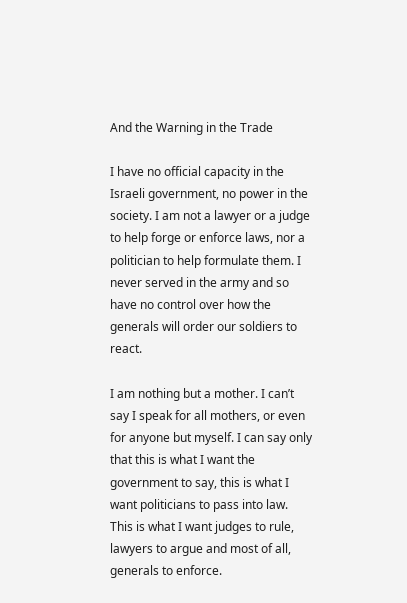And the Warning in the Trade

I have no official capacity in the Israeli government, no power in the society. I am not a lawyer or a judge to help forge or enforce laws, nor a politician to help formulate them. I never served in the army and so have no control over how the generals will order our soldiers to react.

I am nothing but a mother. I can’t say I speak for all mothers, or even for anyone but myself. I can say only that this is what I want the government to say, this is what I want politicians to pass into law. This is what I want judges to rule, lawyers to argue and most of all, generals to enforce.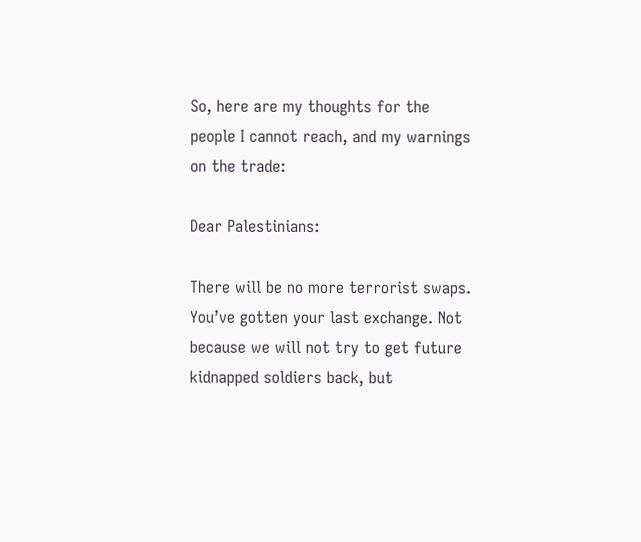So, here are my thoughts for the people I cannot reach, and my warnings on the trade:

Dear Palestinians:

There will be no more terrorist swaps. You’ve gotten your last exchange. Not because we will not try to get future kidnapped soldiers back, but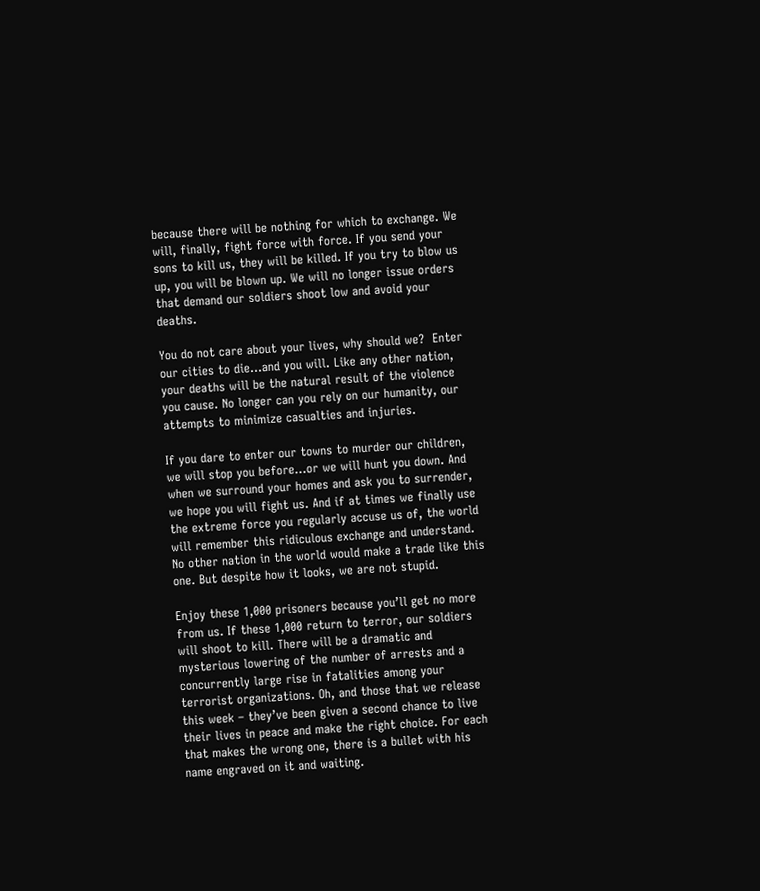because there will be nothing for which to exchange. We will, finally, fight force with force. If you send your sons to kill us, they will be killed. If you try to blow us up, you will be blown up. We will no longer issue orders that demand our soldiers shoot low and avoid your deaths.

You do not care about your lives, why should we?  Enter our cities to die…and you will. Like any other nation, your deaths will be the natural result of the violence you cause. No longer can you rely on our humanity, our attempts to minimize casualties and injuries.

If you dare to enter our towns to murder our children, we will stop you before…or we will hunt you down. And when we surround your homes and ask you to surrender, we hope you will fight us. And if at times we finally use the extreme force you regularly accuse us of, the world will remember this ridiculous exchange and understand. No other nation in the world would make a trade like this one. But despite how it looks, we are not stupid.

Enjoy these 1,000 prisoners because you’ll get no more from us. If these 1,000 return to terror, our soldiers will shoot to kill. There will be a dramatic and mysterious lowering of the number of arrests and a concurrently large rise in fatalities among your terrorist organizations. Oh, and those that we release this week – they’ve been given a second chance to live their lives in peace and make the right choice. For each that makes the wrong one, there is a bullet with his name engraved on it and waiting.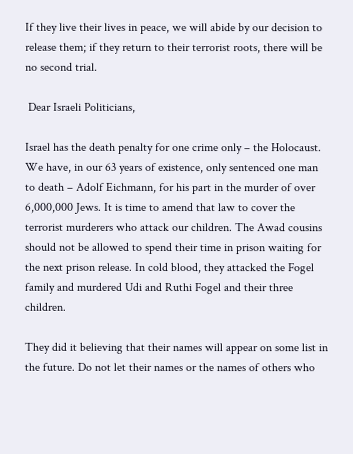If they live their lives in peace, we will abide by our decision to release them; if they return to their terrorist roots, there will be no second trial.

 Dear Israeli Politicians,

Israel has the death penalty for one crime only – the Holocaust. We have, in our 63 years of existence, only sentenced one man to death – Adolf Eichmann, for his part in the murder of over 6,000,000 Jews. It is time to amend that law to cover the terrorist murderers who attack our children. The Awad cousins should not be allowed to spend their time in prison waiting for the next prison release. In cold blood, they attacked the Fogel family and murdered Udi and Ruthi Fogel and their three children.

They did it believing that their names will appear on some list in the future. Do not let their names or the names of others who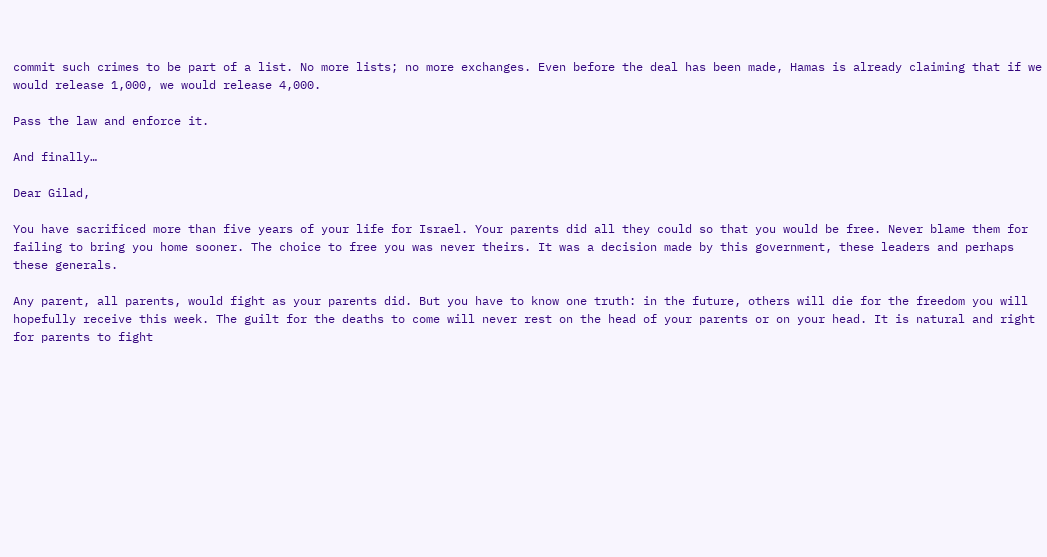commit such crimes to be part of a list. No more lists; no more exchanges. Even before the deal has been made, Hamas is already claiming that if we would release 1,000, we would release 4,000.

Pass the law and enforce it.

And finally…

Dear Gilad,

You have sacrificed more than five years of your life for Israel. Your parents did all they could so that you would be free. Never blame them for failing to bring you home sooner. The choice to free you was never theirs. It was a decision made by this government, these leaders and perhaps these generals.

Any parent, all parents, would fight as your parents did. But you have to know one truth: in the future, others will die for the freedom you will hopefully receive this week. The guilt for the deaths to come will never rest on the head of your parents or on your head. It is natural and right for parents to fight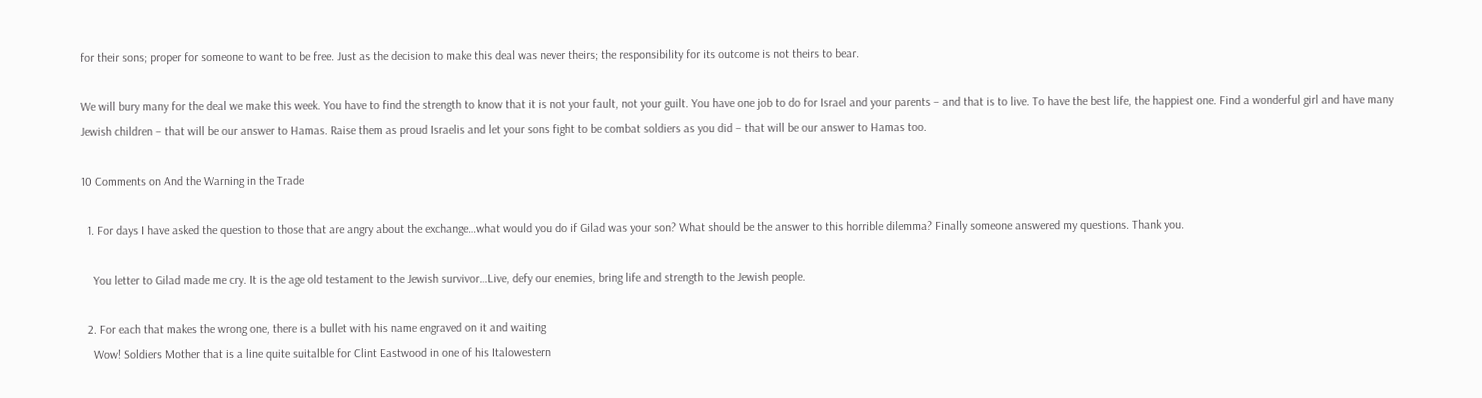for their sons; proper for someone to want to be free. Just as the decision to make this deal was never theirs; the responsibility for its outcome is not theirs to bear.

We will bury many for the deal we make this week. You have to find the strength to know that it is not your fault, not your guilt. You have one job to do for Israel and your parents – and that is to live. To have the best life, the happiest one. Find a wonderful girl and have many Jewish children – that will be our answer to Hamas. Raise them as proud Israelis and let your sons fight to be combat soldiers as you did – that will be our answer to Hamas too.

10 Comments on And the Warning in the Trade

  1. For days I have asked the question to those that are angry about the exchange…what would you do if Gilad was your son? What should be the answer to this horrible dilemma? Finally someone answered my questions. Thank you.

    You letter to Gilad made me cry. It is the age old testament to the Jewish survivor…Live, defy our enemies, bring life and strength to the Jewish people.

  2. For each that makes the wrong one, there is a bullet with his name engraved on it and waiting
    Wow! Soldiers Mother that is a line quite suitalble for Clint Eastwood in one of his Italowestern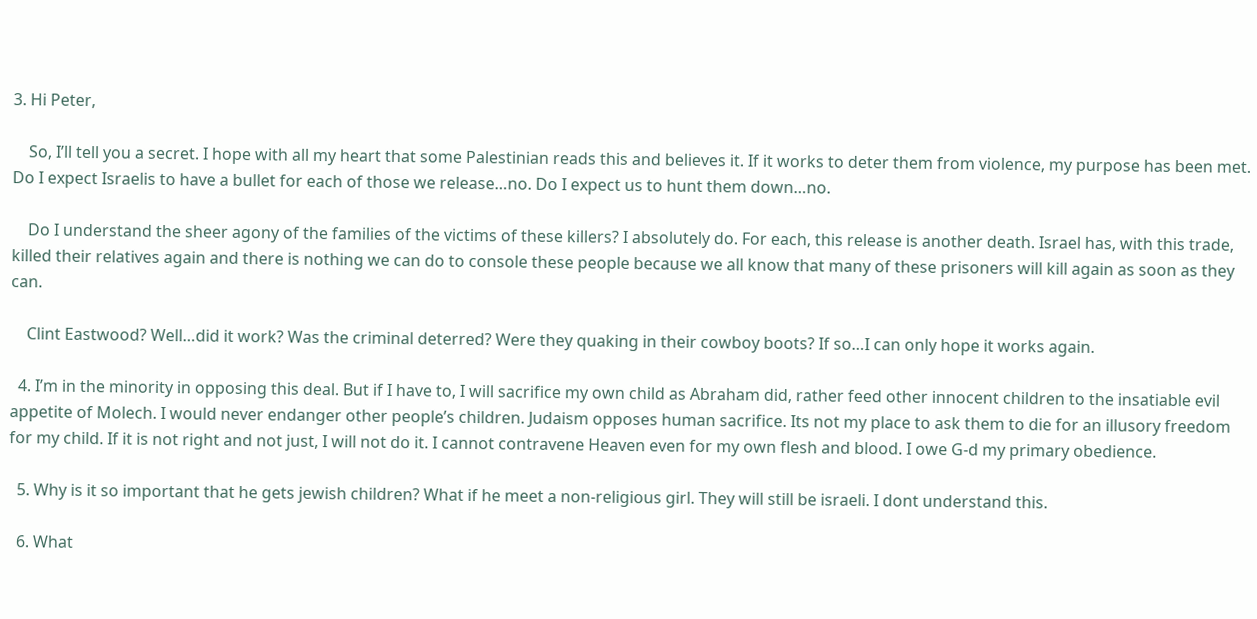3. Hi Peter,

    So, I’ll tell you a secret. I hope with all my heart that some Palestinian reads this and believes it. If it works to deter them from violence, my purpose has been met. Do I expect Israelis to have a bullet for each of those we release…no. Do I expect us to hunt them down…no.

    Do I understand the sheer agony of the families of the victims of these killers? I absolutely do. For each, this release is another death. Israel has, with this trade, killed their relatives again and there is nothing we can do to console these people because we all know that many of these prisoners will kill again as soon as they can.

    Clint Eastwood? Well…did it work? Was the criminal deterred? Were they quaking in their cowboy boots? If so…I can only hope it works again.

  4. I’m in the minority in opposing this deal. But if I have to, I will sacrifice my own child as Abraham did, rather feed other innocent children to the insatiable evil appetite of Molech. I would never endanger other people’s children. Judaism opposes human sacrifice. Its not my place to ask them to die for an illusory freedom for my child. If it is not right and not just, I will not do it. I cannot contravene Heaven even for my own flesh and blood. I owe G-d my primary obedience.

  5. Why is it so important that he gets jewish children? What if he meet a non-religious girl. They will still be israeli. I dont understand this.

  6. What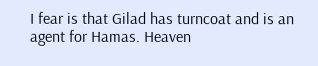I fear is that Gilad has turncoat and is an agent for Hamas. Heaven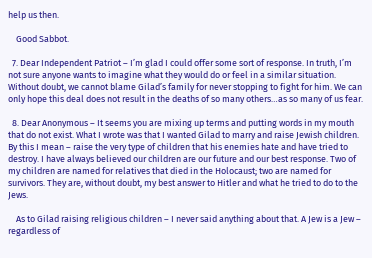help us then.

    Good Sabbot.

  7. Dear Independent Patriot – I’m glad I could offer some sort of response. In truth, I’m not sure anyone wants to imagine what they would do or feel in a similar situation. Without doubt, we cannot blame Gilad’s family for never stopping to fight for him. We can only hope this deal does not result in the deaths of so many others…as so many of us fear.

  8. Dear Anonymous – It seems you are mixing up terms and putting words in my mouth that do not exist. What I wrote was that I wanted Gilad to marry and raise Jewish children. By this I mean – raise the very type of children that his enemies hate and have tried to destroy. I have always believed our children are our future and our best response. Two of my children are named for relatives that died in the Holocaust; two are named for survivors. They are, without doubt, my best answer to Hitler and what he tried to do to the Jews.

    As to Gilad raising religious children – I never said anything about that. A Jew is a Jew – regardless of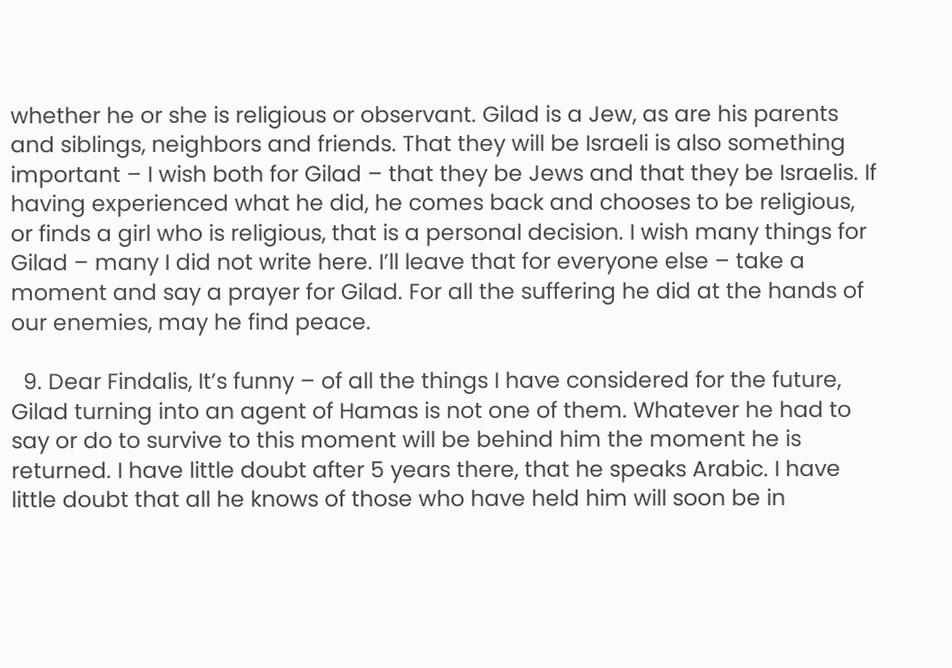whether he or she is religious or observant. Gilad is a Jew, as are his parents and siblings, neighbors and friends. That they will be Israeli is also something important – I wish both for Gilad – that they be Jews and that they be Israelis. If having experienced what he did, he comes back and chooses to be religious, or finds a girl who is religious, that is a personal decision. I wish many things for Gilad – many I did not write here. I’ll leave that for everyone else – take a moment and say a prayer for Gilad. For all the suffering he did at the hands of our enemies, may he find peace.

  9. Dear Findalis, It’s funny – of all the things I have considered for the future, Gilad turning into an agent of Hamas is not one of them. Whatever he had to say or do to survive to this moment will be behind him the moment he is returned. I have little doubt after 5 years there, that he speaks Arabic. I have little doubt that all he knows of those who have held him will soon be in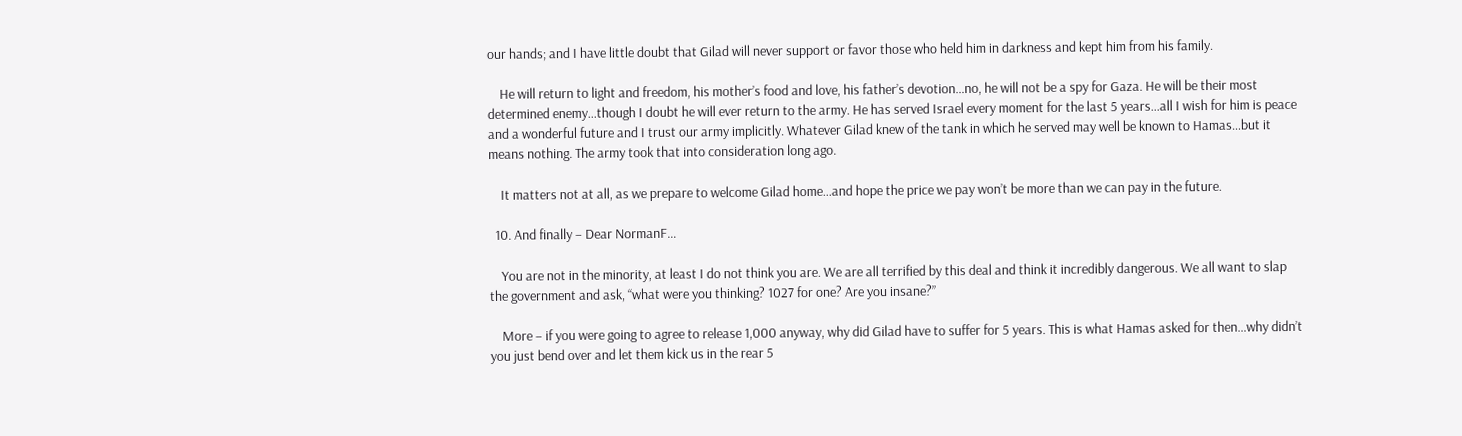our hands; and I have little doubt that Gilad will never support or favor those who held him in darkness and kept him from his family.

    He will return to light and freedom, his mother’s food and love, his father’s devotion…no, he will not be a spy for Gaza. He will be their most determined enemy…though I doubt he will ever return to the army. He has served Israel every moment for the last 5 years…all I wish for him is peace and a wonderful future and I trust our army implicitly. Whatever Gilad knew of the tank in which he served may well be known to Hamas…but it means nothing. The army took that into consideration long ago.

    It matters not at all, as we prepare to welcome Gilad home…and hope the price we pay won’t be more than we can pay in the future.

  10. And finally – Dear NormanF…

    You are not in the minority, at least I do not think you are. We are all terrified by this deal and think it incredibly dangerous. We all want to slap the government and ask, “what were you thinking? 1027 for one? Are you insane?”

    More – if you were going to agree to release 1,000 anyway, why did Gilad have to suffer for 5 years. This is what Hamas asked for then…why didn’t you just bend over and let them kick us in the rear 5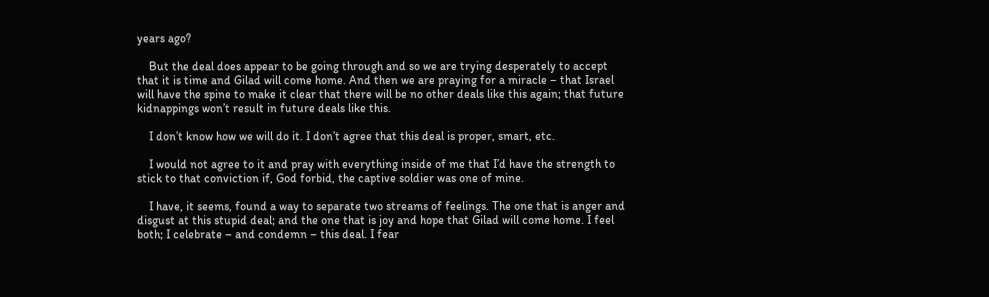years ago?

    But the deal does appear to be going through and so we are trying desperately to accept that it is time and Gilad will come home. And then we are praying for a miracle – that Israel will have the spine to make it clear that there will be no other deals like this again; that future kidnappings won’t result in future deals like this.

    I don’t know how we will do it. I don’t agree that this deal is proper, smart, etc.

    I would not agree to it and pray with everything inside of me that I’d have the strength to stick to that conviction if, God forbid, the captive soldier was one of mine.

    I have, it seems, found a way to separate two streams of feelings. The one that is anger and disgust at this stupid deal; and the one that is joy and hope that Gilad will come home. I feel both; I celebrate – and condemn – this deal. I fear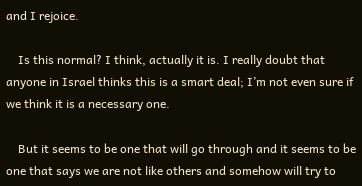and I rejoice.

    Is this normal? I think, actually it is. I really doubt that anyone in Israel thinks this is a smart deal; I’m not even sure if we think it is a necessary one.

    But it seems to be one that will go through and it seems to be one that says we are not like others and somehow will try to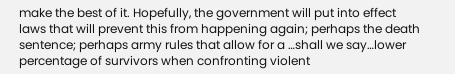make the best of it. Hopefully, the government will put into effect laws that will prevent this from happening again; perhaps the death sentence; perhaps army rules that allow for a …shall we say…lower percentage of survivors when confronting violent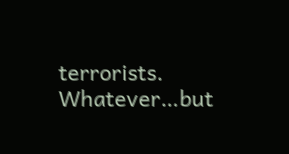terrorists. Whatever…but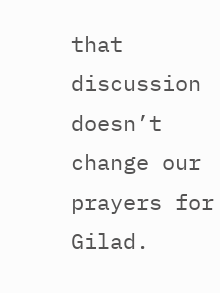that discussion doesn’t change our prayers for Gilad.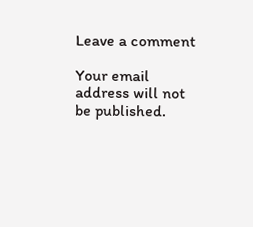Leave a comment

Your email address will not be published.